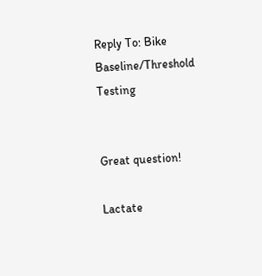Reply To: Bike Baseline/Threshold Testing


Great question!

Lactate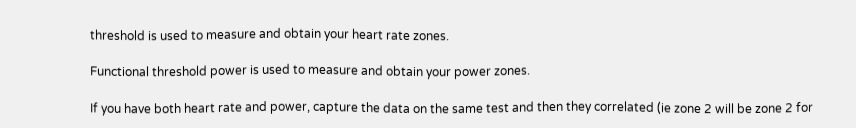threshold is used to measure and obtain your heart rate zones.

Functional threshold power is used to measure and obtain your power zones.

If you have both heart rate and power, capture the data on the same test and then they correlated (ie zone 2 will be zone 2 for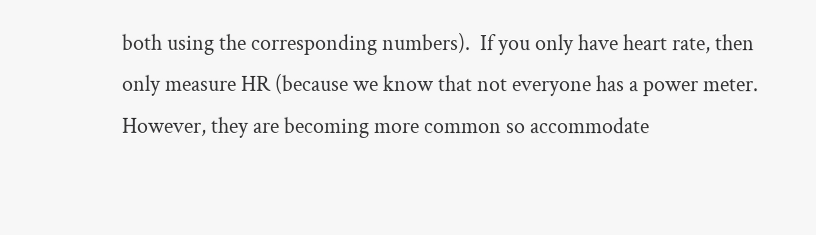both using the corresponding numbers).  If you only have heart rate, then only measure HR (because we know that not everyone has a power meter.  However, they are becoming more common so accommodate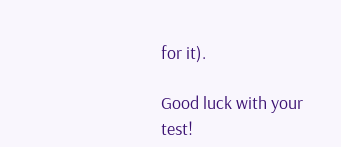for it).

Good luck with your test!